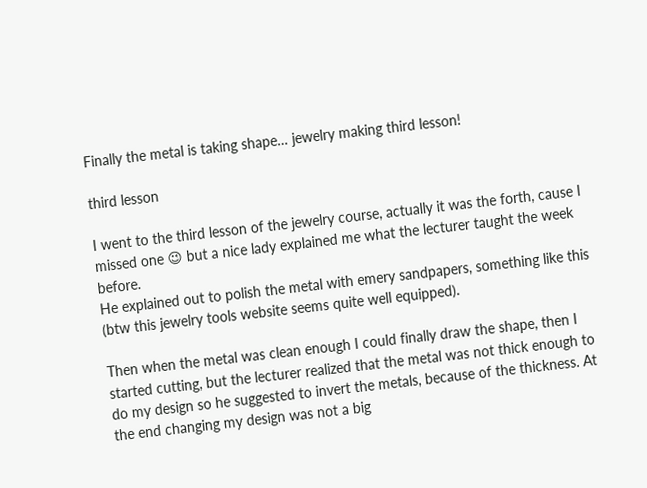Finally the metal is taking shape… jewelry making third lesson!

third lesson

I went to the third lesson of the jewelry course, actually it was the forth, cause I missed one 😉 but a nice lady explained me what the lecturer taught the week before.
He explained out to polish the metal with emery sandpapers, something like this (btw this jewelry tools website seems quite well equipped).

Then when the metal was clean enough I could finally draw the shape, then I started cutting, but the lecturer realized that the metal was not thick enough to do my design so he suggested to invert the metals, because of the thickness. At the end changing my design was not a big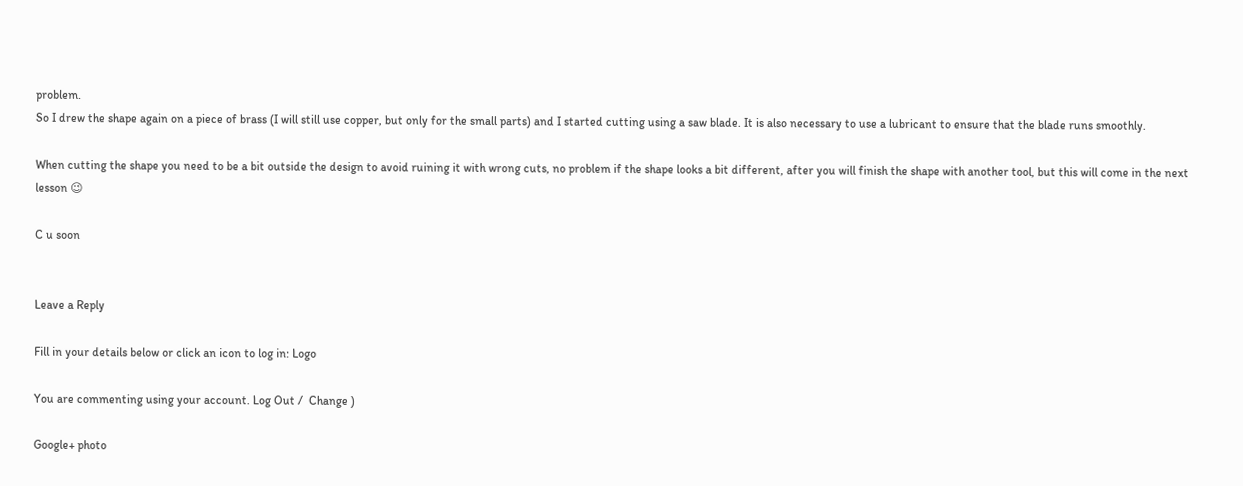problem.
So I drew the shape again on a piece of brass (I will still use copper, but only for the small parts) and I started cutting using a saw blade. It is also necessary to use a lubricant to ensure that the blade runs smoothly.

When cutting the shape you need to be a bit outside the design to avoid ruining it with wrong cuts, no problem if the shape looks a bit different, after you will finish the shape with another tool, but this will come in the next lesson 😉

C u soon


Leave a Reply

Fill in your details below or click an icon to log in: Logo

You are commenting using your account. Log Out /  Change )

Google+ photo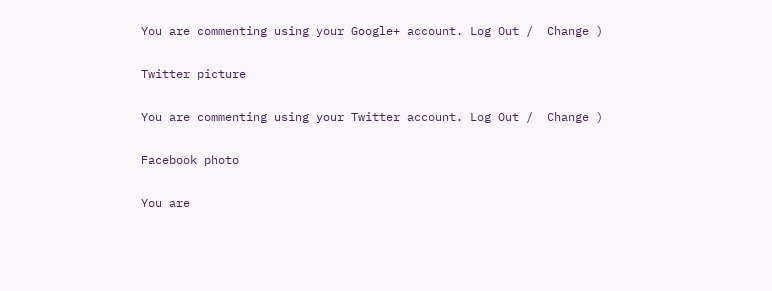You are commenting using your Google+ account. Log Out /  Change )

Twitter picture

You are commenting using your Twitter account. Log Out /  Change )

Facebook photo

You are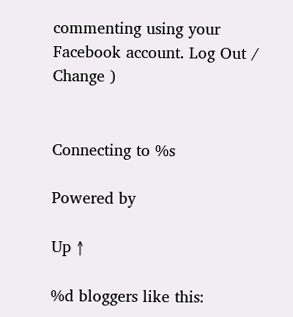commenting using your Facebook account. Log Out /  Change )


Connecting to %s

Powered by

Up ↑

%d bloggers like this: